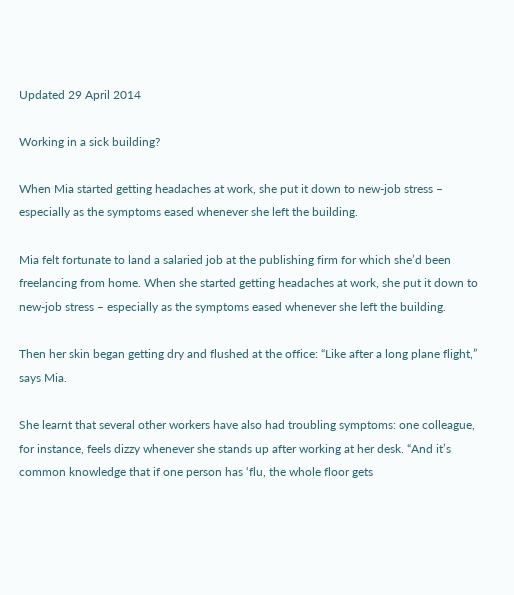Updated 29 April 2014

Working in a sick building?

When Mia started getting headaches at work, she put it down to new-job stress – especially as the symptoms eased whenever she left the building.

Mia felt fortunate to land a salaried job at the publishing firm for which she’d been freelancing from home. When she started getting headaches at work, she put it down to new-job stress – especially as the symptoms eased whenever she left the building.

Then her skin began getting dry and flushed at the office: “Like after a long plane flight,” says Mia.

She learnt that several other workers have also had troubling symptoms: one colleague, for instance, feels dizzy whenever she stands up after working at her desk. “And it’s common knowledge that if one person has ‘flu, the whole floor gets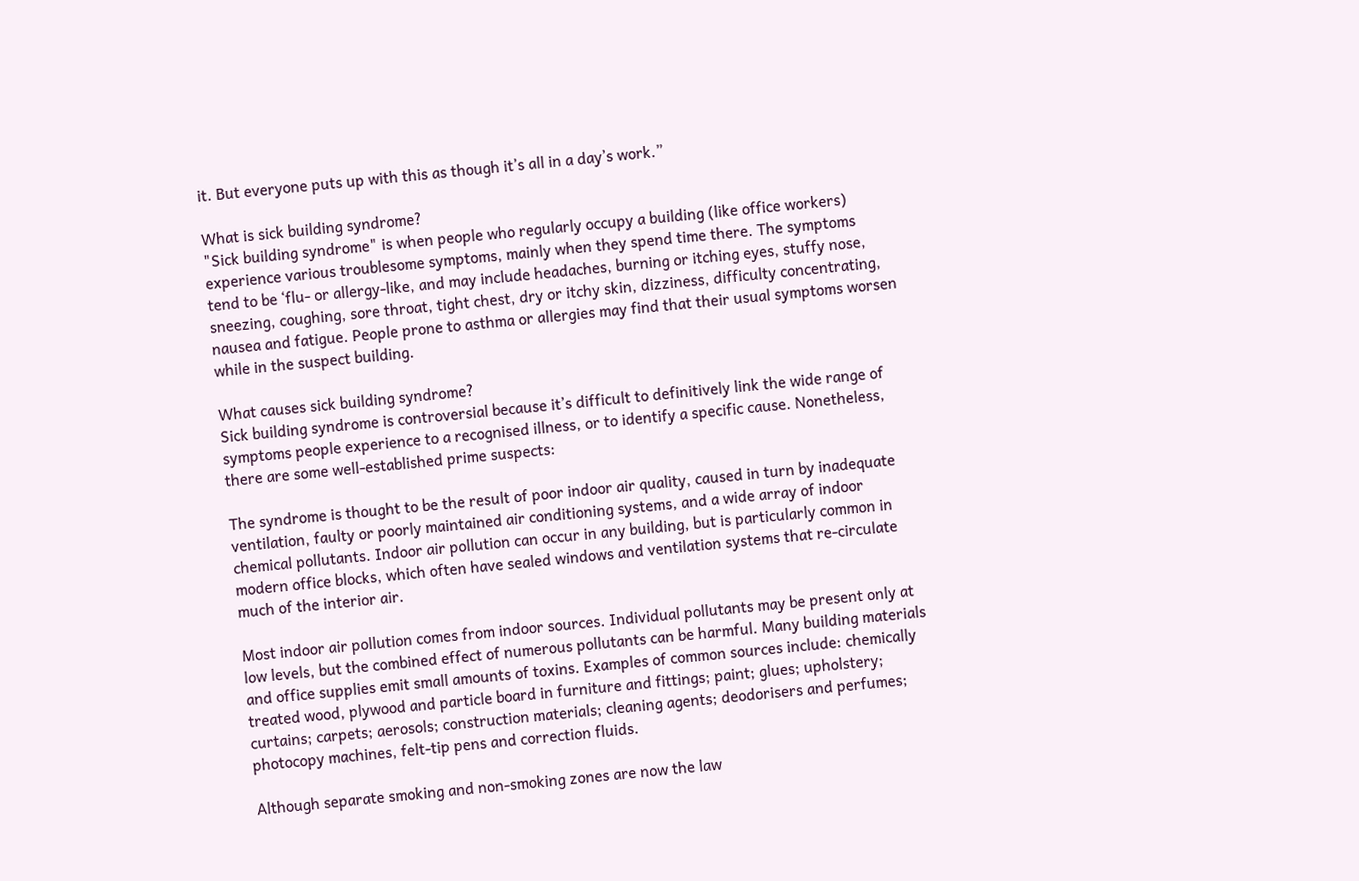it. But everyone puts up with this as though it’s all in a day’s work.”

What is sick building syndrome?
"Sick building syndrome" is when people who regularly occupy a building (like office workers) experience various troublesome symptoms, mainly when they spend time there. The symptoms tend to be ‘flu- or allergy-like, and may include headaches, burning or itching eyes, stuffy nose, sneezing, coughing, sore throat, tight chest, dry or itchy skin, dizziness, difficulty concentrating, nausea and fatigue. People prone to asthma or allergies may find that their usual symptoms worsen while in the suspect building.

What causes sick building syndrome?
Sick building syndrome is controversial because it’s difficult to definitively link the wide range of symptoms people experience to a recognised illness, or to identify a specific cause. Nonetheless, there are some well-established prime suspects:

The syndrome is thought to be the result of poor indoor air quality, caused in turn by inadequate ventilation, faulty or poorly maintained air conditioning systems, and a wide array of indoor chemical pollutants. Indoor air pollution can occur in any building, but is particularly common in modern office blocks, which often have sealed windows and ventilation systems that re-circulate much of the interior air.

Most indoor air pollution comes from indoor sources. Individual pollutants may be present only at low levels, but the combined effect of numerous pollutants can be harmful. Many building materials and office supplies emit small amounts of toxins. Examples of common sources include: chemically treated wood, plywood and particle board in furniture and fittings; paint; glues; upholstery; curtains; carpets; aerosols; construction materials; cleaning agents; deodorisers and perfumes; photocopy machines, felt-tip pens and correction fluids.

Although separate smoking and non-smoking zones are now the law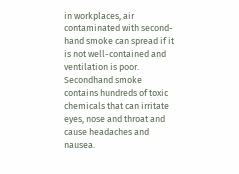in workplaces, air contaminated with second-hand smoke can spread if it is not well-contained and ventilation is poor. Secondhand smoke contains hundreds of toxic chemicals that can irritate eyes, nose and throat and cause headaches and nausea.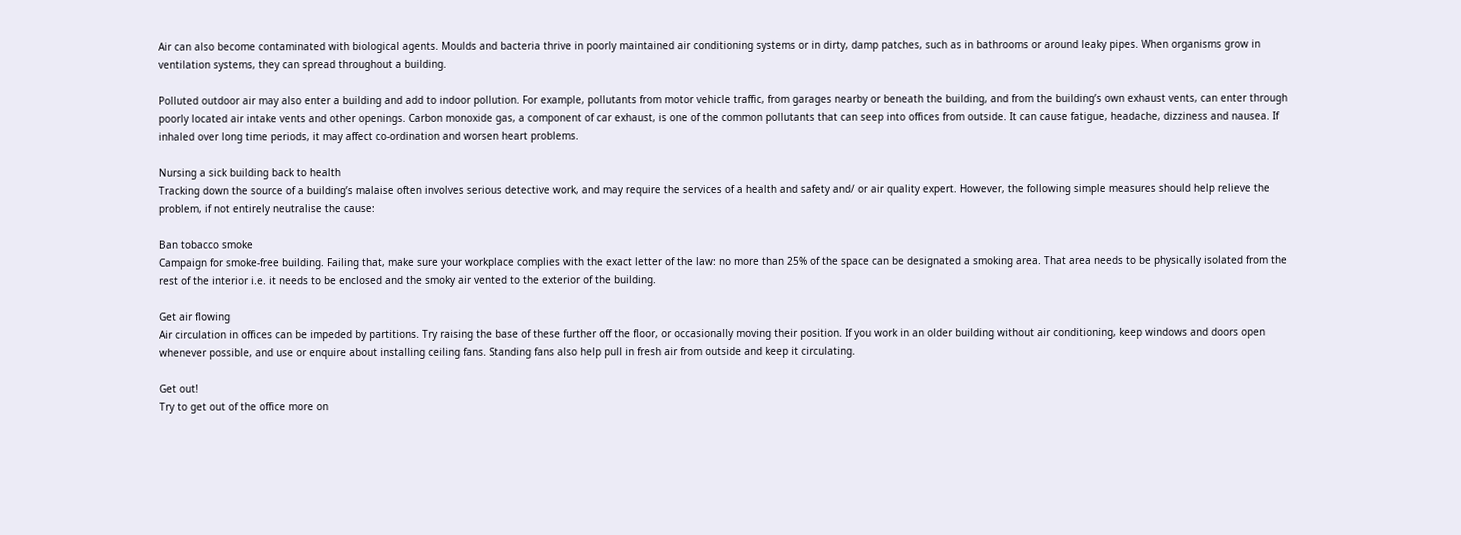Air can also become contaminated with biological agents. Moulds and bacteria thrive in poorly maintained air conditioning systems or in dirty, damp patches, such as in bathrooms or around leaky pipes. When organisms grow in ventilation systems, they can spread throughout a building.

Polluted outdoor air may also enter a building and add to indoor pollution. For example, pollutants from motor vehicle traffic, from garages nearby or beneath the building, and from the building’s own exhaust vents, can enter through poorly located air intake vents and other openings. Carbon monoxide gas, a component of car exhaust, is one of the common pollutants that can seep into offices from outside. It can cause fatigue, headache, dizziness and nausea. If inhaled over long time periods, it may affect co-ordination and worsen heart problems.

Nursing a sick building back to health
Tracking down the source of a building’s malaise often involves serious detective work, and may require the services of a health and safety and/ or air quality expert. However, the following simple measures should help relieve the problem, if not entirely neutralise the cause:

Ban tobacco smoke
Campaign for smoke-free building. Failing that, make sure your workplace complies with the exact letter of the law: no more than 25% of the space can be designated a smoking area. That area needs to be physically isolated from the rest of the interior i.e. it needs to be enclosed and the smoky air vented to the exterior of the building.

Get air flowing
Air circulation in offices can be impeded by partitions. Try raising the base of these further off the floor, or occasionally moving their position. If you work in an older building without air conditioning, keep windows and doors open whenever possible, and use or enquire about installing ceiling fans. Standing fans also help pull in fresh air from outside and keep it circulating.

Get out!
Try to get out of the office more on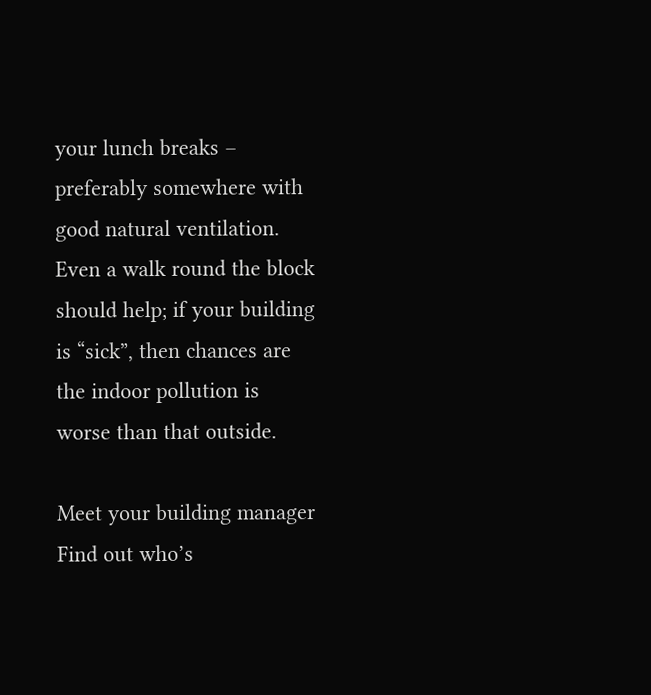your lunch breaks – preferably somewhere with good natural ventilation. Even a walk round the block should help; if your building is “sick”, then chances are the indoor pollution is worse than that outside.

Meet your building manager
Find out who’s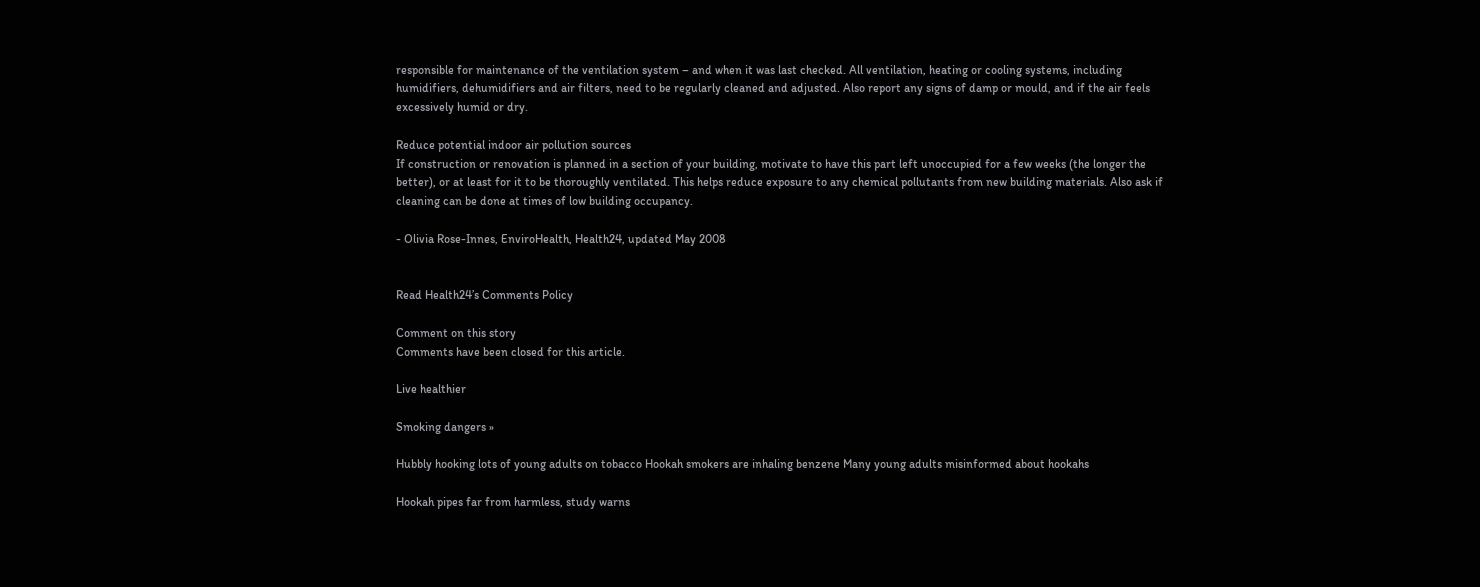responsible for maintenance of the ventilation system – and when it was last checked. All ventilation, heating or cooling systems, including humidifiers, dehumidifiers and air filters, need to be regularly cleaned and adjusted. Also report any signs of damp or mould, and if the air feels excessively humid or dry.

Reduce potential indoor air pollution sources
If construction or renovation is planned in a section of your building, motivate to have this part left unoccupied for a few weeks (the longer the better), or at least for it to be thoroughly ventilated. This helps reduce exposure to any chemical pollutants from new building materials. Also ask if cleaning can be done at times of low building occupancy.

- Olivia Rose-Innes, EnviroHealth, Health24, updated May 2008


Read Health24’s Comments Policy

Comment on this story
Comments have been closed for this article.

Live healthier

Smoking dangers »

Hubbly hooking lots of young adults on tobacco Hookah smokers are inhaling benzene Many young adults misinformed about hookahs

Hookah pipes far from harmless, study warns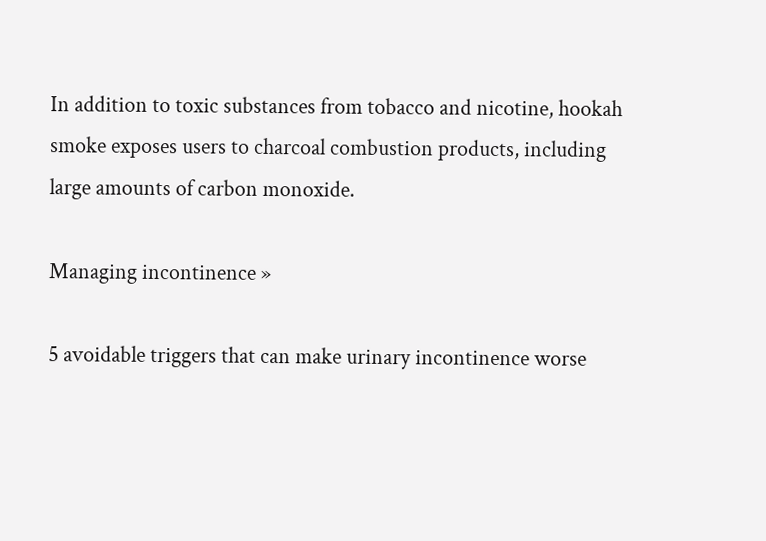In addition to toxic substances from tobacco and nicotine, hookah smoke exposes users to charcoal combustion products, including large amounts of carbon monoxide.

Managing incontinence »

5 avoidable triggers that can make urinary incontinence worse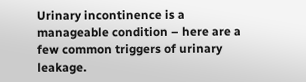Urinary incontinence is a manageable condition – here are a few common triggers of urinary leakage.